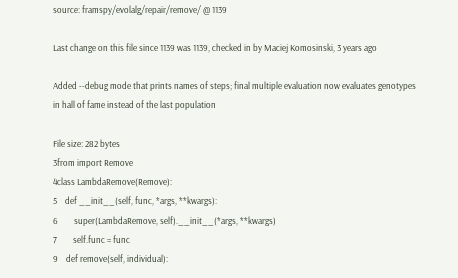source: framspy/evolalg/repair/remove/ @ 1139

Last change on this file since 1139 was 1139, checked in by Maciej Komosinski, 3 years ago

Added --debug mode that prints names of steps; final multiple evaluation now evaluates genotypes in hall of fame instead of the last population

File size: 282 bytes
3from import Remove
4class LambdaRemove(Remove):
5    def __init__(self, func, *args, **kwargs):
6        super(LambdaRemove, self).__init__(*args, **kwargs)
7        self.func = func
9    def remove(self, individual):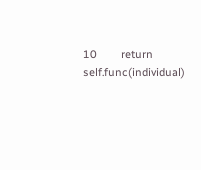10        return self.func(individual)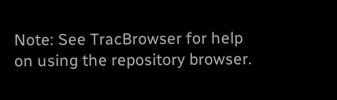Note: See TracBrowser for help on using the repository browser.